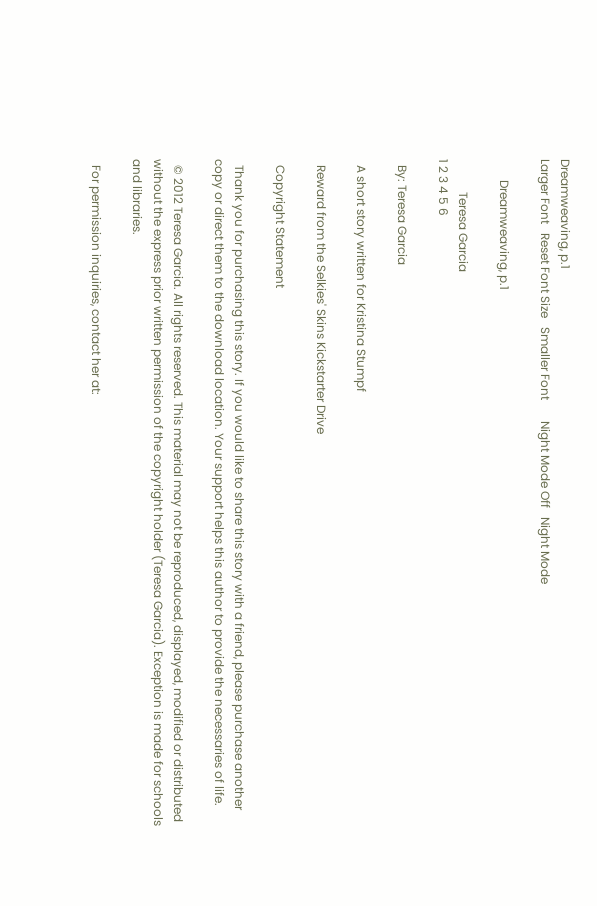Dreamweaving, p.1
Larger Font   Reset Font Size   Smaller Font       Night Mode Off   Night Mode

       Dreamweaving, p.1

           Teresa Garcia
1 2 3 4 5 6

  By: Teresa Garcia

  A short story written for Kristina Stumpf

  Reward from the Selkies' Skins Kickstarter Drive

  Copyright Statement

  Thank you for purchasing this story. If you would like to share this story with a friend, please purchase another copy or direct them to the download location. Your support helps this author to provide the necessaries of life.

  © 2012 Teresa Garcia. All rights reserved. This material may not be reproduced, displayed, modified or distributed without the express prior written permission of the copyright holder (Teresa Garcia). Exception is made for schools and libraries.

  For permission inquiries, contact her at: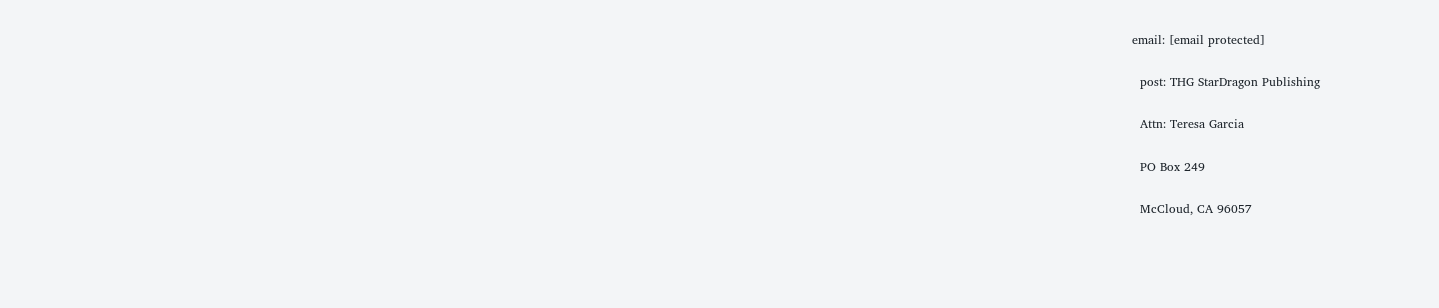email: [email protected]

  post: THG StarDragon Publishing

  Attn: Teresa Garcia

  PO Box 249

  McCloud, CA 96057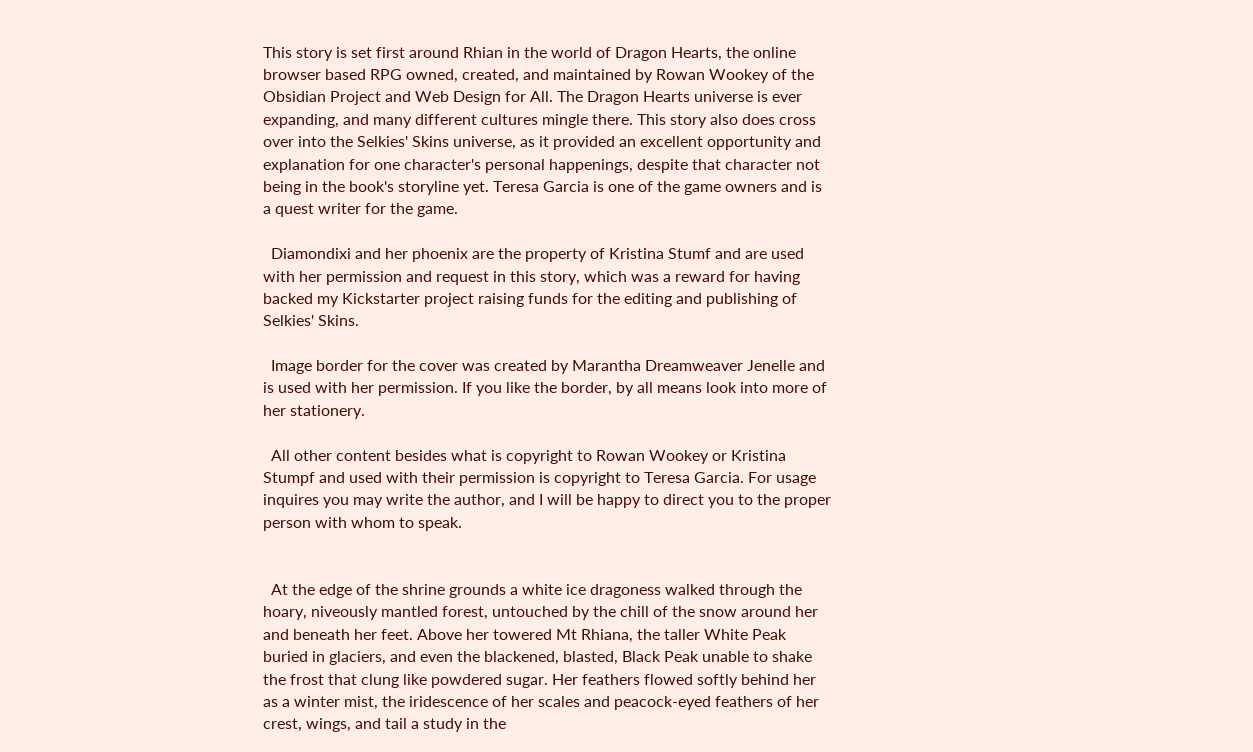This story is set first around Rhian in the world of Dragon Hearts, the online browser based RPG owned, created, and maintained by Rowan Wookey of the Obsidian Project and Web Design for All. The Dragon Hearts universe is ever expanding, and many different cultures mingle there. This story also does cross over into the Selkies' Skins universe, as it provided an excellent opportunity and explanation for one character's personal happenings, despite that character not being in the book's storyline yet. Teresa Garcia is one of the game owners and is a quest writer for the game.

  Diamondixi and her phoenix are the property of Kristina Stumf and are used with her permission and request in this story, which was a reward for having backed my Kickstarter project raising funds for the editing and publishing of Selkies' Skins.

  Image border for the cover was created by Marantha Dreamweaver Jenelle and is used with her permission. If you like the border, by all means look into more of her stationery.

  All other content besides what is copyright to Rowan Wookey or Kristina Stumpf and used with their permission is copyright to Teresa Garcia. For usage inquires you may write the author, and I will be happy to direct you to the proper person with whom to speak.


  At the edge of the shrine grounds a white ice dragoness walked through the hoary, niveously mantled forest, untouched by the chill of the snow around her and beneath her feet. Above her towered Mt Rhiana, the taller White Peak buried in glaciers, and even the blackened, blasted, Black Peak unable to shake the frost that clung like powdered sugar. Her feathers flowed softly behind her as a winter mist, the iridescence of her scales and peacock-eyed feathers of her crest, wings, and tail a study in the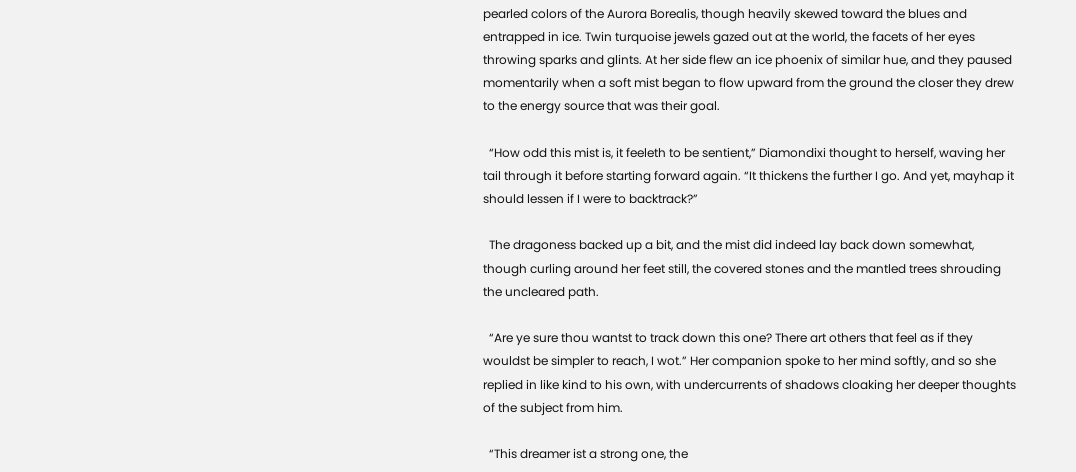pearled colors of the Aurora Borealis, though heavily skewed toward the blues and entrapped in ice. Twin turquoise jewels gazed out at the world, the facets of her eyes throwing sparks and glints. At her side flew an ice phoenix of similar hue, and they paused momentarily when a soft mist began to flow upward from the ground the closer they drew to the energy source that was their goal.

  “How odd this mist is, it feeleth to be sentient,” Diamondixi thought to herself, waving her tail through it before starting forward again. “It thickens the further I go. And yet, mayhap it should lessen if I were to backtrack?”

  The dragoness backed up a bit, and the mist did indeed lay back down somewhat, though curling around her feet still, the covered stones and the mantled trees shrouding the uncleared path.

  “Are ye sure thou wantst to track down this one? There art others that feel as if they wouldst be simpler to reach, I wot.” Her companion spoke to her mind softly, and so she replied in like kind to his own, with undercurrents of shadows cloaking her deeper thoughts of the subject from him.

  “This dreamer ist a strong one, the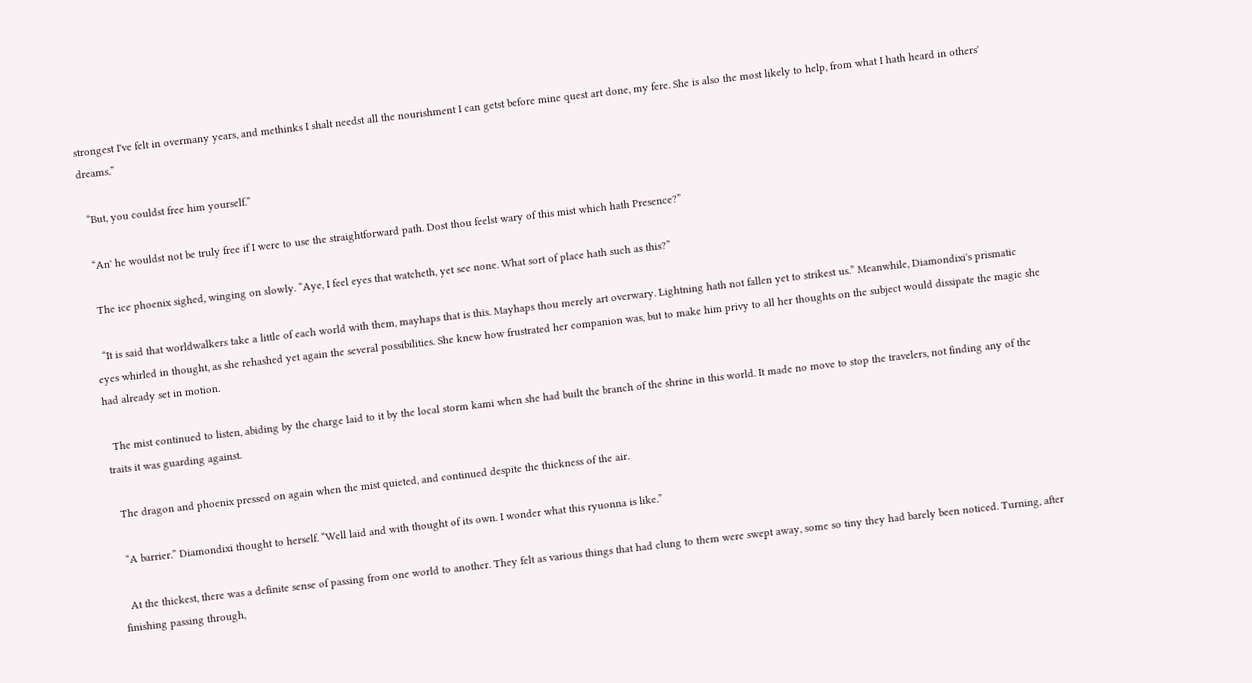strongest I've felt in overmany years, and methinks I shalt needst all the nourishment I can getst before mine quest art done, my fere. She is also the most likely to help, from what I hath heard in others' dreams.”

  “But, you couldst free him yourself.”

  “An' he wouldst not be truly free if I were to use the straightforward path. Dost thou feelst wary of this mist which hath Presence?”

  The ice phoenix sighed, winging on slowly. “Aye, I feel eyes that watcheth, yet see none. What sort of place hath such as this?”

  “It is said that worldwalkers take a little of each world with them, mayhaps that is this. Mayhaps thou merely art overwary. Lightning hath not fallen yet to strikest us.” Meanwhile, Diamondixi's prismatic eyes whirled in thought, as she rehashed yet again the several possibilities. She knew how frustrated her companion was, but to make him privy to all her thoughts on the subject would dissipate the magic she had already set in motion.

  The mist continued to listen, abiding by the charge laid to it by the local storm kami when she had built the branch of the shrine in this world. It made no move to stop the travelers, not finding any of the traits it was guarding against.

  The dragon and phoenix pressed on again when the mist quieted, and continued despite the thickness of the air.

  “A barrier.” Diamondixi thought to herself. “Well laid and with thought of its own. I wonder what this ryuonna is like.”

  At the thickest, there was a definite sense of passing from one world to another. They felt as various things that had clung to them were swept away, some so tiny they had barely been noticed. Turning, after finishing passing through,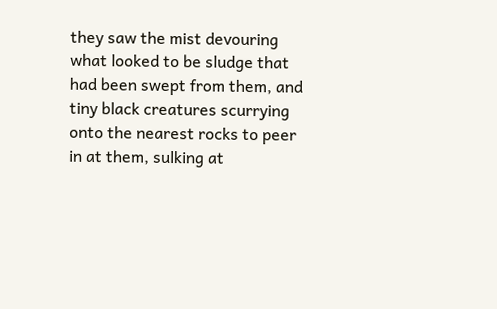they saw the mist devouring what looked to be sludge that had been swept from them, and tiny black creatures scurrying onto the nearest rocks to peer in at them, sulking at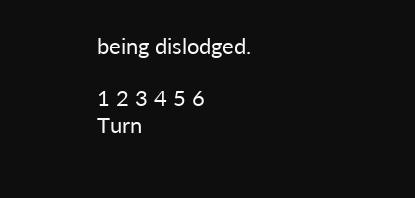being dislodged.

1 2 3 4 5 6
Turn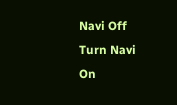Navi Off
Turn Navi On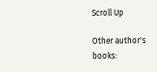Scroll Up

Other author's books: